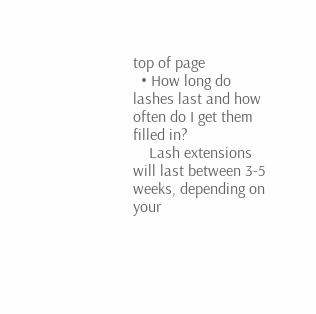top of page
  • How long do lashes last and how often do I get them filled in?
    Lash extensions will last between 3-5 weeks, depending on your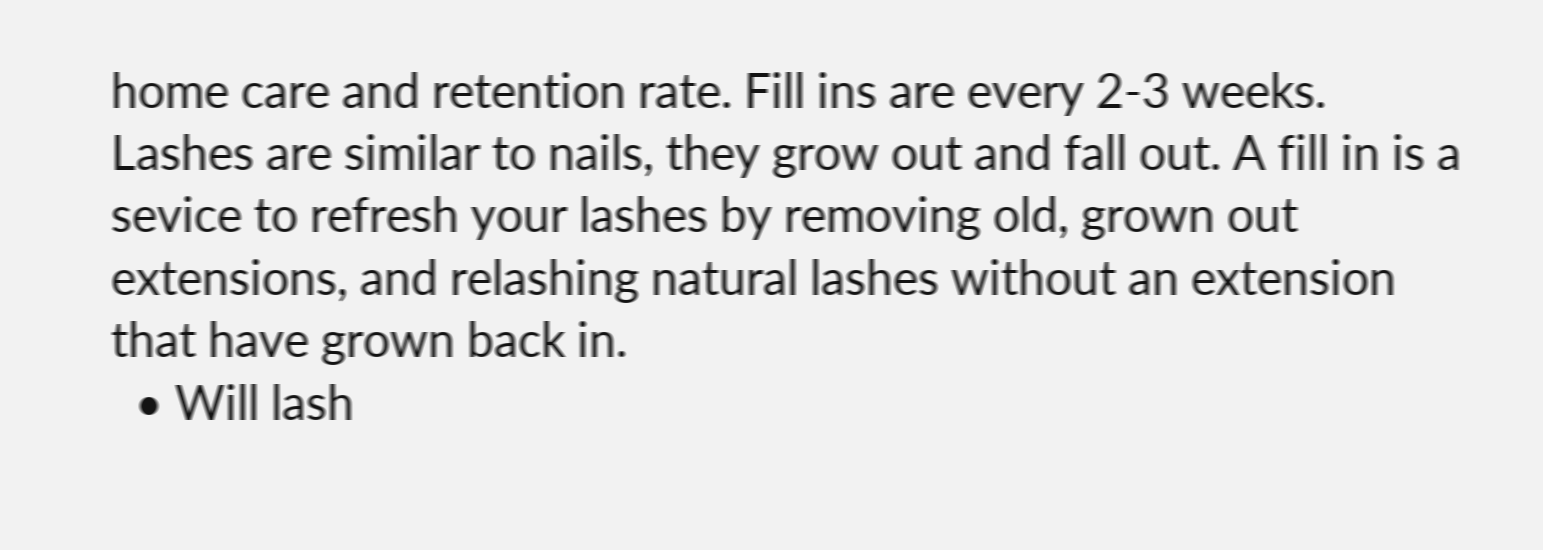home care and retention rate. Fill ins are every 2-3 weeks. Lashes are similar to nails, they grow out and fall out. A fill in is a sevice to refresh your lashes by removing old, grown out extensions, and relashing natural lashes without an extension that have grown back in.
  • Will lash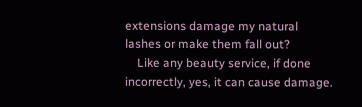extensions damage my natural lashes or make them fall out?
    Like any beauty service, if done incorrectly, yes, it can cause damage.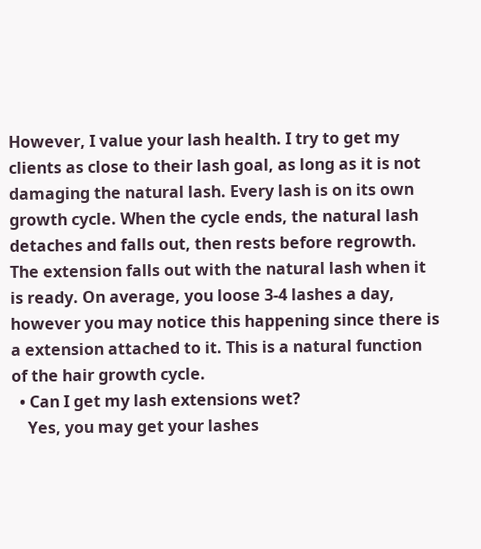However, I value your lash health. I try to get my clients as close to their lash goal, as long as it is not damaging the natural lash. Every lash is on its own growth cycle. When the cycle ends, the natural lash detaches and falls out, then rests before regrowth. The extension falls out with the natural lash when it is ready. On average, you loose 3-4 lashes a day, however you may notice this happening since there is a extension attached to it. This is a natural function of the hair growth cycle.
  • Can I get my lash extensions wet?
    Yes, you may get your lashes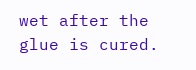wet after the glue is cured.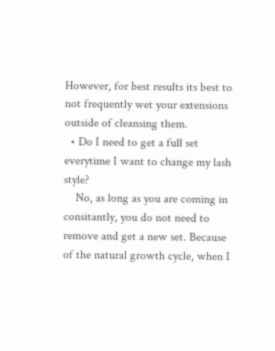However, for best results its best to not frequently wet your extensions outside of cleansing them.
  • Do I need to get a full set everytime I want to change my lash style?
    No, as long as you are coming in consitantly, you do not need to remove and get a new set. Because of the natural growth cycle, when I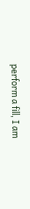perform a fill, I am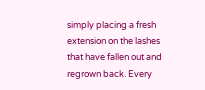simply placing a fresh extension on the lashes that have fallen out and regrown back. Every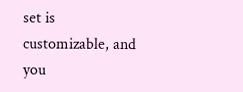set is customizable, and you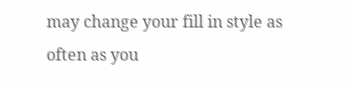may change your fill in style as often as you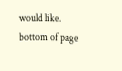would like.
bottom of page